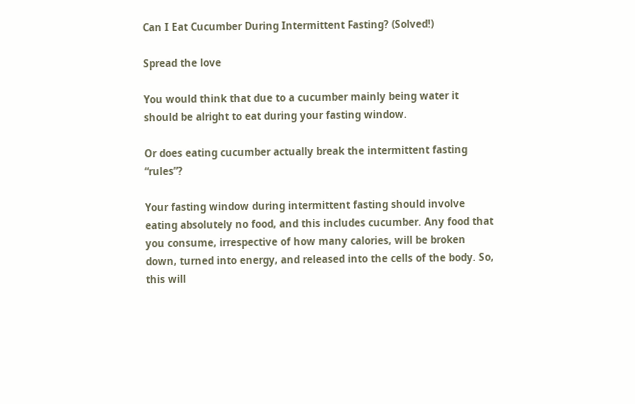Can I Eat Cucumber During Intermittent Fasting? (Solved!)

Spread the love

You would think that due to a cucumber mainly being water it should be alright to eat during your fasting window.

Or does eating cucumber actually break the intermittent fasting “rules”?

Your fasting window during intermittent fasting should involve eating absolutely no food, and this includes cucumber. Any food that you consume, irrespective of how many calories, will be broken down, turned into energy, and released into the cells of the body. So, this will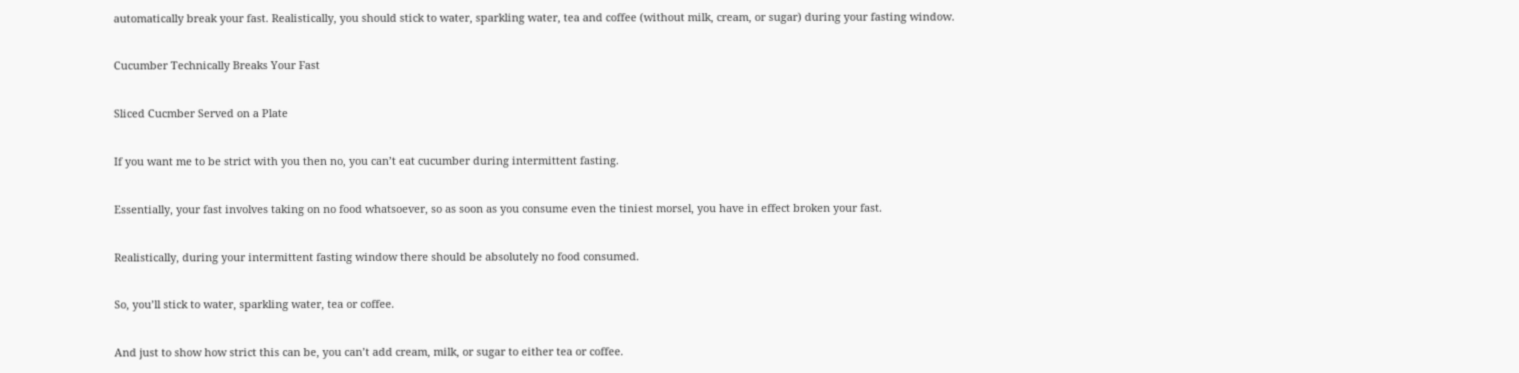automatically break your fast. Realistically, you should stick to water, sparkling water, tea and coffee (without milk, cream, or sugar) during your fasting window.

Cucumber Technically Breaks Your Fast

Sliced Cucmber Served on a Plate

If you want me to be strict with you then no, you can’t eat cucumber during intermittent fasting.

Essentially, your fast involves taking on no food whatsoever, so as soon as you consume even the tiniest morsel, you have in effect broken your fast.

Realistically, during your intermittent fasting window there should be absolutely no food consumed.

So, you’ll stick to water, sparkling water, tea or coffee.

And just to show how strict this can be, you can’t add cream, milk, or sugar to either tea or coffee.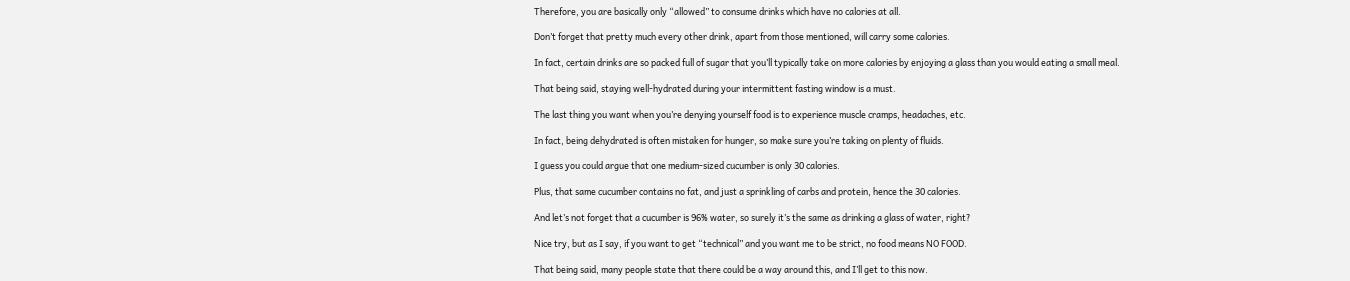Therefore, you are basically only “allowed” to consume drinks which have no calories at all.

Don’t forget that pretty much every other drink, apart from those mentioned, will carry some calories.

In fact, certain drinks are so packed full of sugar that you’ll typically take on more calories by enjoying a glass than you would eating a small meal.

That being said, staying well-hydrated during your intermittent fasting window is a must.

The last thing you want when you’re denying yourself food is to experience muscle cramps, headaches, etc.

In fact, being dehydrated is often mistaken for hunger, so make sure you’re taking on plenty of fluids.

I guess you could argue that one medium-sized cucumber is only 30 calories.

Plus, that same cucumber contains no fat, and just a sprinkling of carbs and protein, hence the 30 calories.

And let’s not forget that a cucumber is 96% water, so surely it’s the same as drinking a glass of water, right?

Nice try, but as I say, if you want to get “technical” and you want me to be strict, no food means NO FOOD.

That being said, many people state that there could be a way around this, and I’ll get to this now.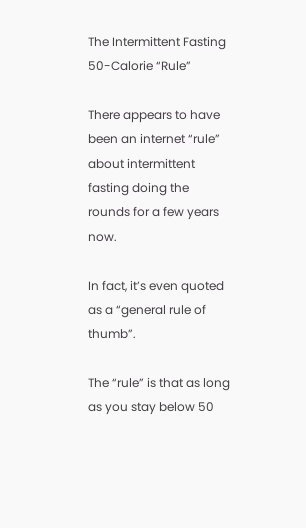The Intermittent Fasting 50-Calorie “Rule”

There appears to have been an internet “rule” about intermittent fasting doing the rounds for a few years now.

In fact, it’s even quoted as a “general rule of thumb”.

The “rule” is that as long as you stay below 50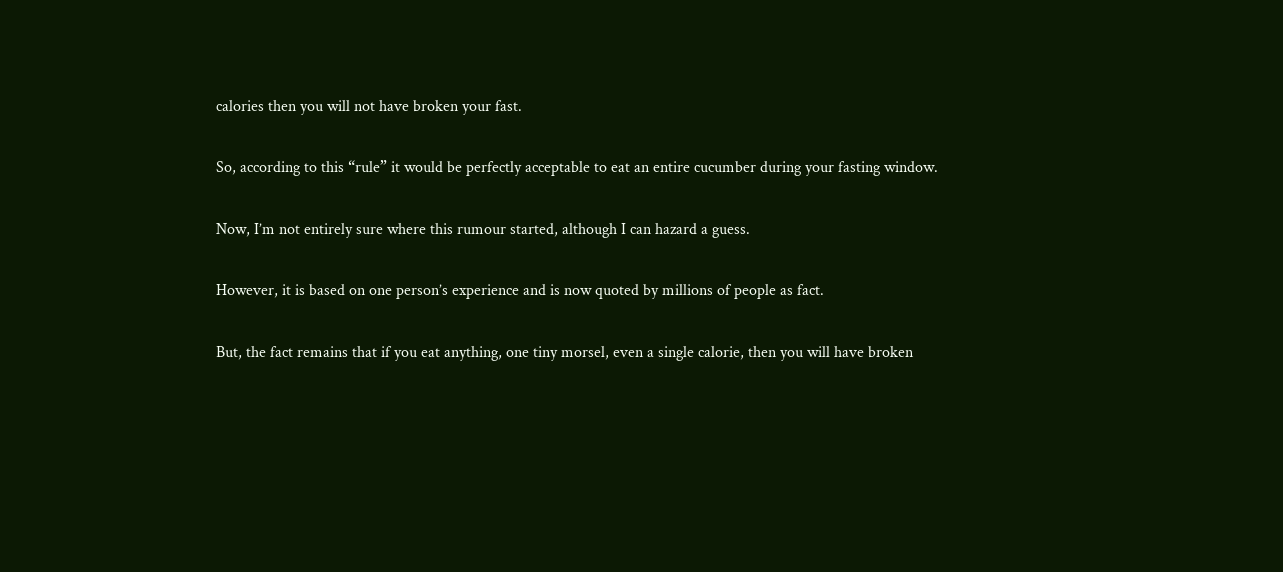calories then you will not have broken your fast.

So, according to this “rule” it would be perfectly acceptable to eat an entire cucumber during your fasting window.

Now, I’m not entirely sure where this rumour started, although I can hazard a guess.

However, it is based on one person’s experience and is now quoted by millions of people as fact.

But, the fact remains that if you eat anything, one tiny morsel, even a single calorie, then you will have broken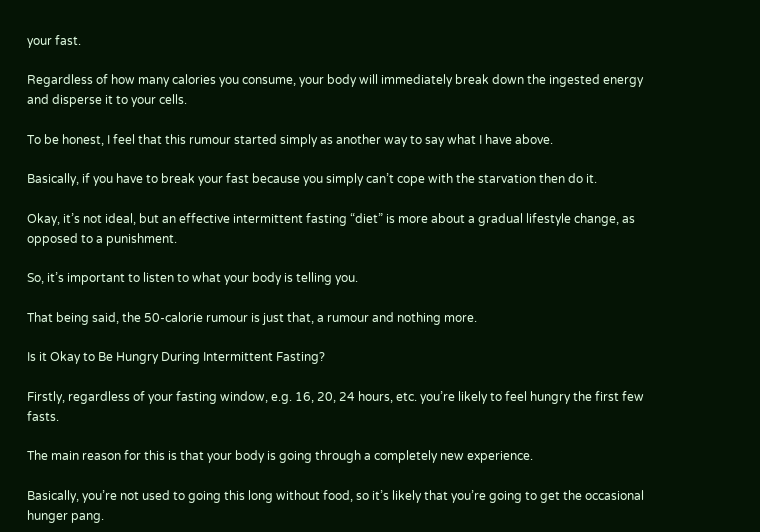your fast.

Regardless of how many calories you consume, your body will immediately break down the ingested energy and disperse it to your cells.

To be honest, I feel that this rumour started simply as another way to say what I have above.

Basically, if you have to break your fast because you simply can’t cope with the starvation then do it.

Okay, it’s not ideal, but an effective intermittent fasting “diet” is more about a gradual lifestyle change, as opposed to a punishment.

So, it’s important to listen to what your body is telling you.

That being said, the 50-calorie rumour is just that, a rumour and nothing more.

Is it Okay to Be Hungry During Intermittent Fasting?

Firstly, regardless of your fasting window, e.g. 16, 20, 24 hours, etc. you’re likely to feel hungry the first few fasts.

The main reason for this is that your body is going through a completely new experience.

Basically, you’re not used to going this long without food, so it’s likely that you’re going to get the occasional hunger pang.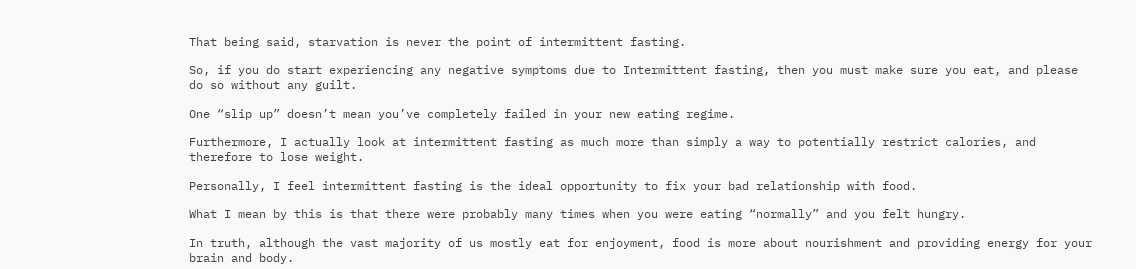That being said, starvation is never the point of intermittent fasting.

So, if you do start experiencing any negative symptoms due to Intermittent fasting, then you must make sure you eat, and please do so without any guilt.

One “slip up” doesn’t mean you’ve completely failed in your new eating regime.

Furthermore, I actually look at intermittent fasting as much more than simply a way to potentially restrict calories, and therefore to lose weight.

Personally, I feel intermittent fasting is the ideal opportunity to fix your bad relationship with food.

What I mean by this is that there were probably many times when you were eating “normally” and you felt hungry.

In truth, although the vast majority of us mostly eat for enjoyment, food is more about nourishment and providing energy for your brain and body.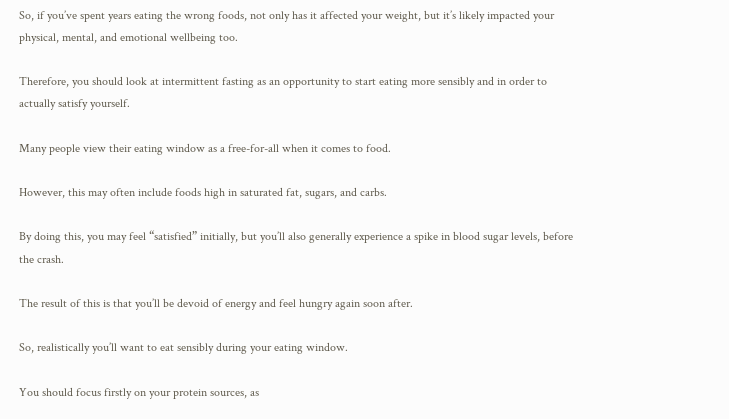So, if you’ve spent years eating the wrong foods, not only has it affected your weight, but it’s likely impacted your physical, mental, and emotional wellbeing too.

Therefore, you should look at intermittent fasting as an opportunity to start eating more sensibly and in order to actually satisfy yourself.

Many people view their eating window as a free-for-all when it comes to food.

However, this may often include foods high in saturated fat, sugars, and carbs.

By doing this, you may feel “satisfied” initially, but you’ll also generally experience a spike in blood sugar levels, before the crash.

The result of this is that you’ll be devoid of energy and feel hungry again soon after.

So, realistically you’ll want to eat sensibly during your eating window.

You should focus firstly on your protein sources, as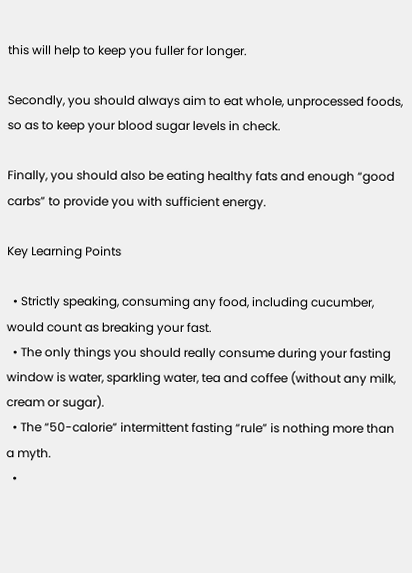this will help to keep you fuller for longer.

Secondly, you should always aim to eat whole, unprocessed foods, so as to keep your blood sugar levels in check.

Finally, you should also be eating healthy fats and enough “good carbs” to provide you with sufficient energy.

Key Learning Points

  • Strictly speaking, consuming any food, including cucumber, would count as breaking your fast.
  • The only things you should really consume during your fasting window is water, sparkling water, tea and coffee (without any milk, cream or sugar).
  • The “50-calorie” intermittent fasting “rule” is nothing more than a myth.
  •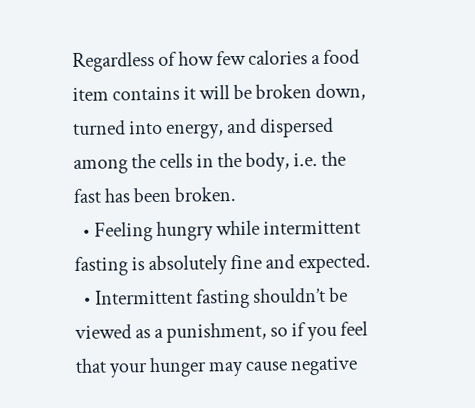Regardless of how few calories a food item contains it will be broken down, turned into energy, and dispersed among the cells in the body, i.e. the fast has been broken.
  • Feeling hungry while intermittent fasting is absolutely fine and expected.
  • Intermittent fasting shouldn’t be viewed as a punishment, so if you feel that your hunger may cause negative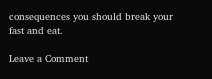consequences you should break your fast and eat.

Leave a Comment